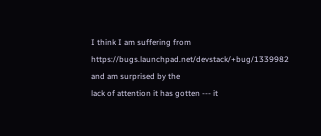I think I am suffering from
https://bugs.launchpad.net/devstack/+bug/1339982 and am surprised by the
lack of attention it has gotten --- it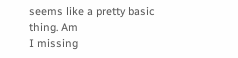seems like a pretty basic thing. Am
I missing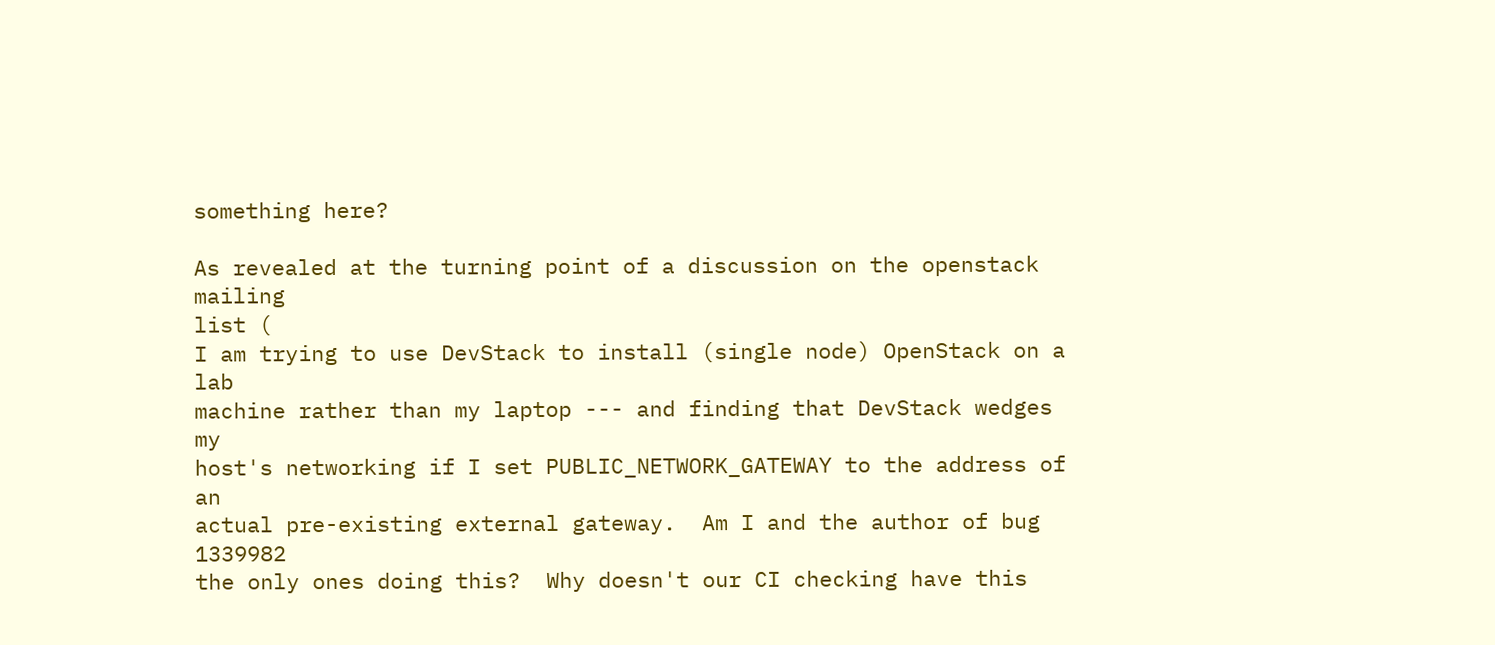something here?

As revealed at the turning point of a discussion on the openstack mailing
list (
I am trying to use DevStack to install (single node) OpenStack on a lab
machine rather than my laptop --- and finding that DevStack wedges my
host's networking if I set PUBLIC_NETWORK_GATEWAY to the address of an
actual pre-existing external gateway.  Am I and the author of bug 1339982
the only ones doing this?  Why doesn't our CI checking have this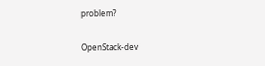problem?

OpenStack-dev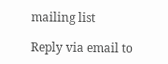mailing list

Reply via email to